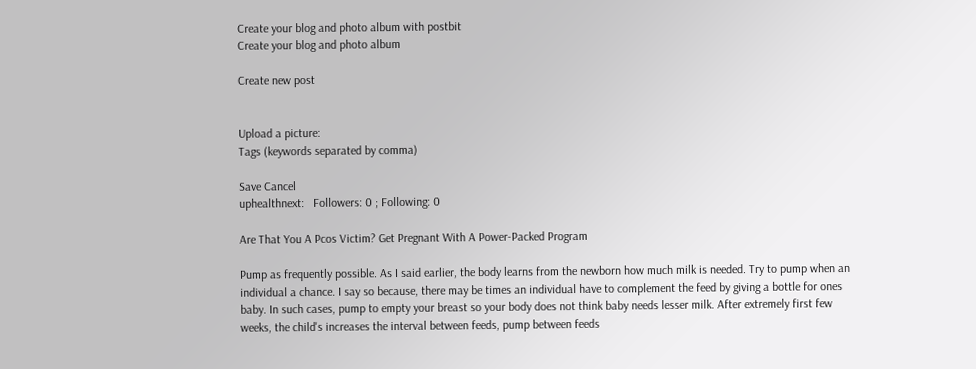Create your blog and photo album with postbit
Create your blog and photo album

Create new post


Upload a picture:
Tags (keywords separated by comma)

Save Cancel
uphealthnext:   Followers: 0 ; Following: 0

Are That You A Pcos Victim? Get Pregnant With A Power-Packed Program

Pump as frequently possible. As I said earlier, the body learns from the newborn how much milk is needed. Try to pump when an individual a chance. I say so because, there may be times an individual have to complement the feed by giving a bottle for ones baby. In such cases, pump to empty your breast so your body does not think baby needs lesser milk. After extremely first few weeks, the child's increases the interval between feeds, pump between feeds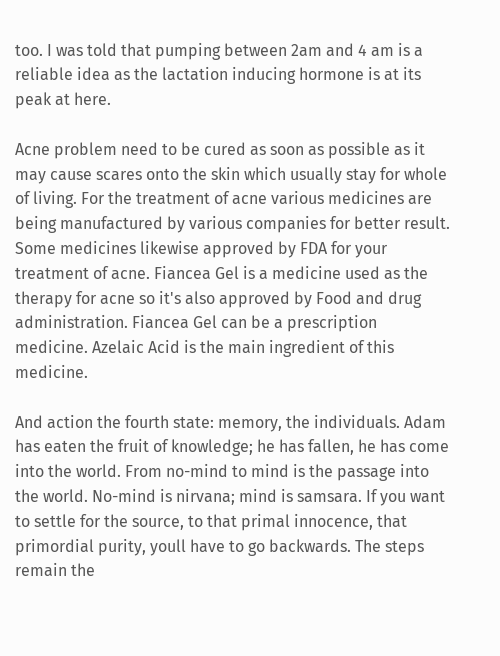too. I was told that pumping between 2am and 4 am is a reliable idea as the lactation inducing hormone is at its peak at here.

Acne problem need to be cured as soon as possible as it may cause scares onto the skin which usually stay for whole of living. For the treatment of acne various medicines are being manufactured by various companies for better result. Some medicines likewise approved by FDA for your treatment of acne. Fiancea Gel is a medicine used as the therapy for acne so it's also approved by Food and drug administration. Fiancea Gel can be a prescription medicine. Azelaic Acid is the main ingredient of this medicine.

And action the fourth state: memory, the individuals. Adam has eaten the fruit of knowledge; he has fallen, he has come into the world. From no-mind to mind is the passage into the world. No-mind is nirvana; mind is samsara. If you want to settle for the source, to that primal innocence, that primordial purity, youll have to go backwards. The steps remain the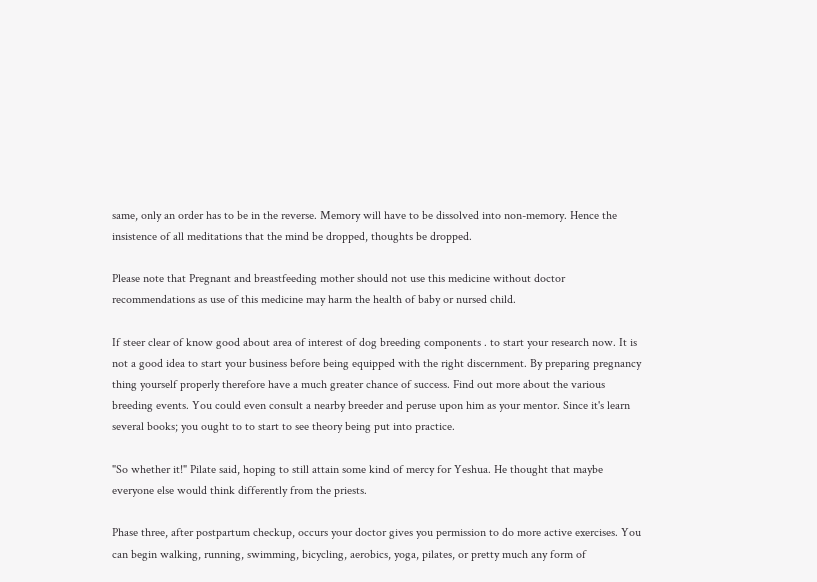same, only an order has to be in the reverse. Memory will have to be dissolved into non-memory. Hence the insistence of all meditations that the mind be dropped, thoughts be dropped.

Please note that Pregnant and breastfeeding mother should not use this medicine without doctor recommendations as use of this medicine may harm the health of baby or nursed child.

If steer clear of know good about area of interest of dog breeding components . to start your research now. It is not a good idea to start your business before being equipped with the right discernment. By preparing pregnancy thing yourself properly therefore have a much greater chance of success. Find out more about the various breeding events. You could even consult a nearby breeder and peruse upon him as your mentor. Since it's learn several books; you ought to to start to see theory being put into practice.

"So whether it!" Pilate said, hoping to still attain some kind of mercy for Yeshua. He thought that maybe everyone else would think differently from the priests.

Phase three, after postpartum checkup, occurs your doctor gives you permission to do more active exercises. You can begin walking, running, swimming, bicycling, aerobics, yoga, pilates, or pretty much any form of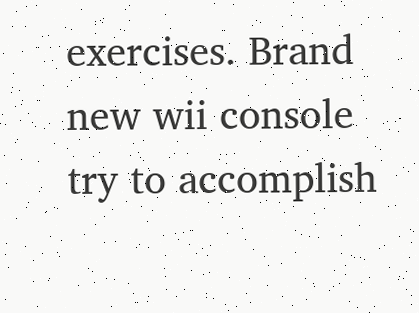exercises. Brand new wii console try to accomplish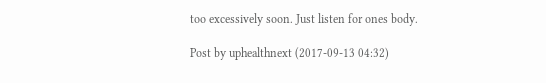too excessively soon. Just listen for ones body.

Post by uphealthnext (2017-09-13 04:32)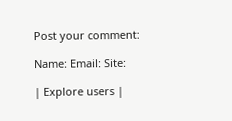Post your comment:

Name: Email: Site:

| Explore users |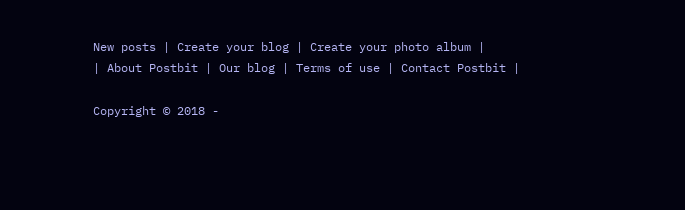New posts | Create your blog | Create your photo album |
| About Postbit | Our blog | Terms of use | Contact Postbit |

Copyright © 2018 -